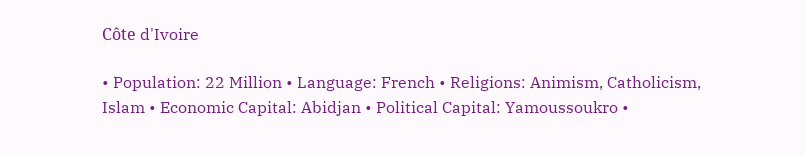Côte d'Ivoire

• Population: 22 Million • Language: French • Religions: Animism, Catholicism, Islam • Economic Capital: Abidjan • Political Capital: Yamoussoukro •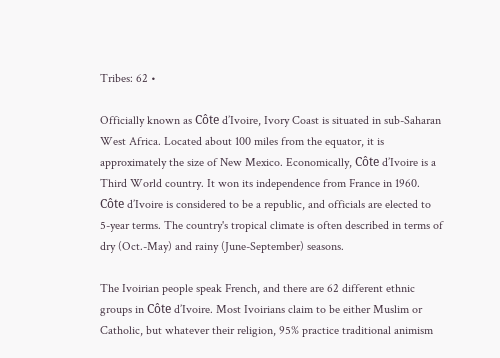Tribes: 62 •

Officially known as Côte d’Ivoire, Ivory Coast is situated in sub-Saharan West Africa. Located about 100 miles from the equator, it is approximately the size of New Mexico. Economically, Côte d’Ivoire is a Third World country. It won its independence from France in 1960. Côte d’Ivoire is considered to be a republic, and officials are elected to 5-year terms. The country's tropical climate is often described in terms of dry (Oct.-May) and rainy (June-September) seasons.

The Ivoirian people speak French, and there are 62 different ethnic groups in Côte d’Ivoire. Most Ivoirians claim to be either Muslim or Catholic, but whatever their religion, 95% practice traditional animism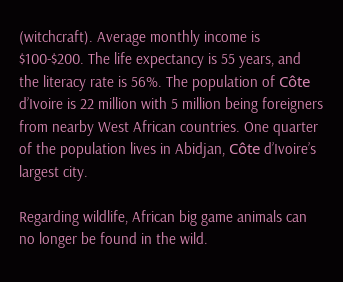(witchcraft). Average monthly income is $100-$200. The life expectancy is 55 years, and the literacy rate is 56%. The population of Côte d’Ivoire is 22 million with 5 million being foreigners from nearby West African countries. One quarter of the population lives in Abidjan, Côte d’Ivoire’s largest city.

Regarding wildlife, African big game animals can no longer be found in the wild.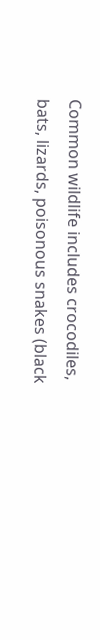Common wildlife includes crocodiles, bats, lizards, poisonous snakes (black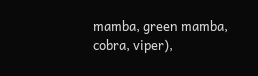mamba, green mamba, cobra, viper),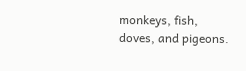monkeys, fish, doves, and pigeons.